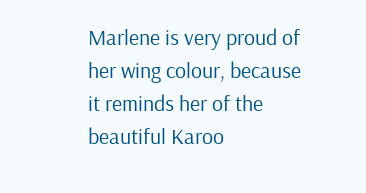Marlene is very proud of her wing colour, because it reminds her of the beautiful Karoo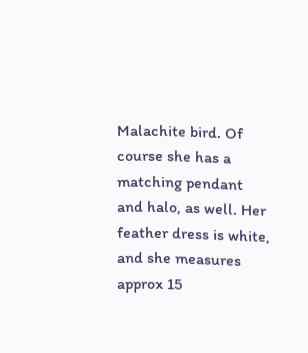Malachite bird. Of course she has a matching pendant and halo, as well. Her feather dress is white, and she measures approx 15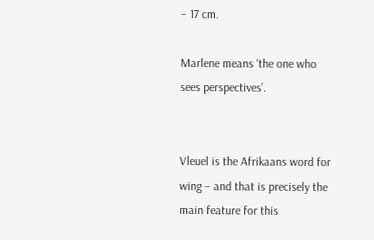– 17 cm.

Marlene means ‘the one who sees perspectives’.


Vleuel is the Afrikaans word for wing – and that is precisely the main feature for this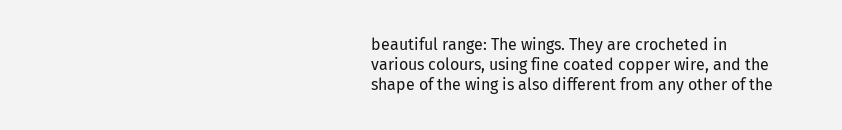beautiful range: The wings. They are crocheted in various colours, using fine coated copper wire, and the shape of the wing is also different from any other of the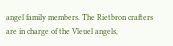angel family members. The Rietbron crafters are in charge of the Vleuel angels,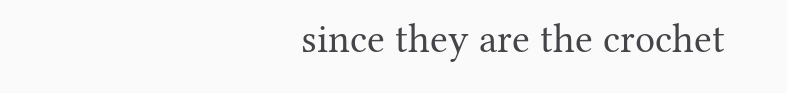since they are the crochet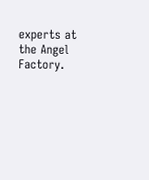experts at the Angel Factory.